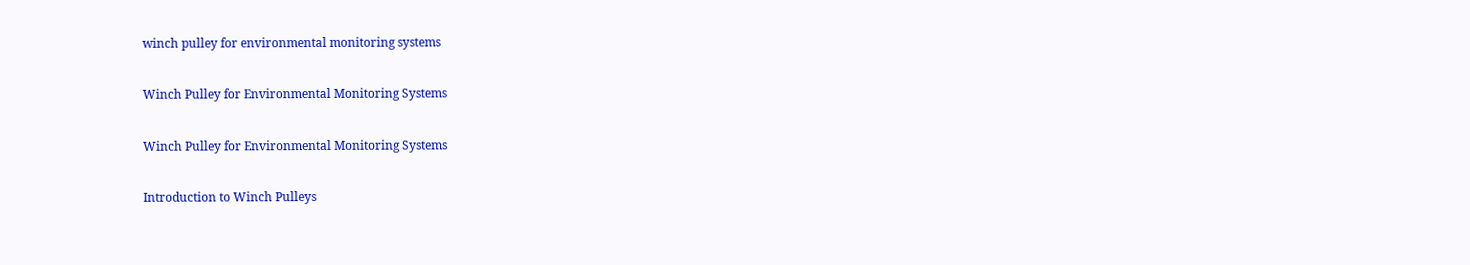winch pulley for environmental monitoring systems

Winch Pulley for Environmental Monitoring Systems

Winch Pulley for Environmental Monitoring Systems

Introduction to Winch Pulleys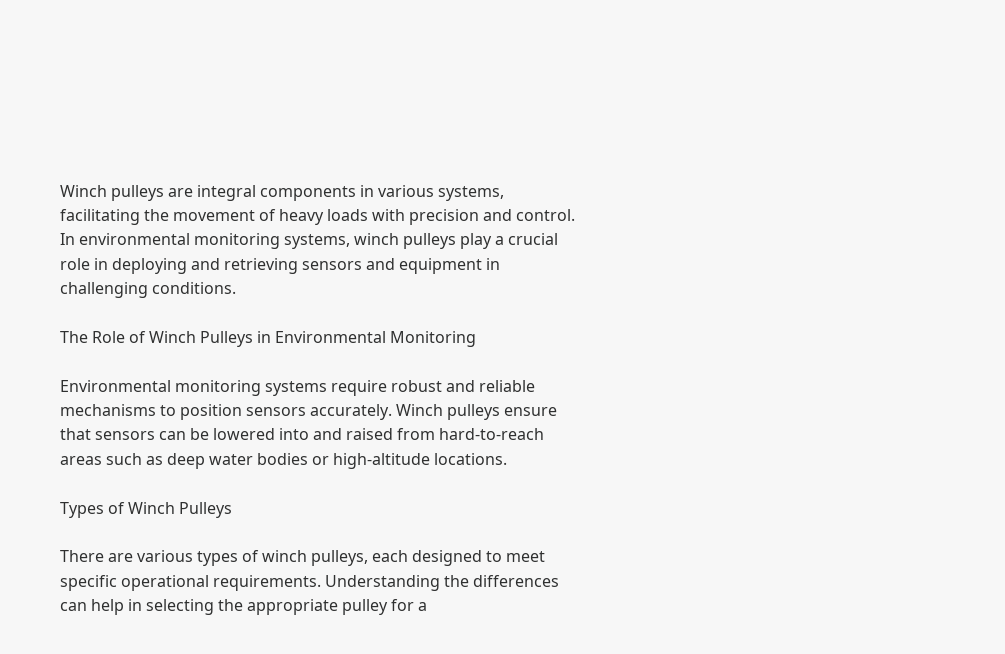Winch pulleys are integral components in various systems, facilitating the movement of heavy loads with precision and control. In environmental monitoring systems, winch pulleys play a crucial role in deploying and retrieving sensors and equipment in challenging conditions.

The Role of Winch Pulleys in Environmental Monitoring

Environmental monitoring systems require robust and reliable mechanisms to position sensors accurately. Winch pulleys ensure that sensors can be lowered into and raised from hard-to-reach areas such as deep water bodies or high-altitude locations.

Types of Winch Pulleys

There are various types of winch pulleys, each designed to meet specific operational requirements. Understanding the differences can help in selecting the appropriate pulley for a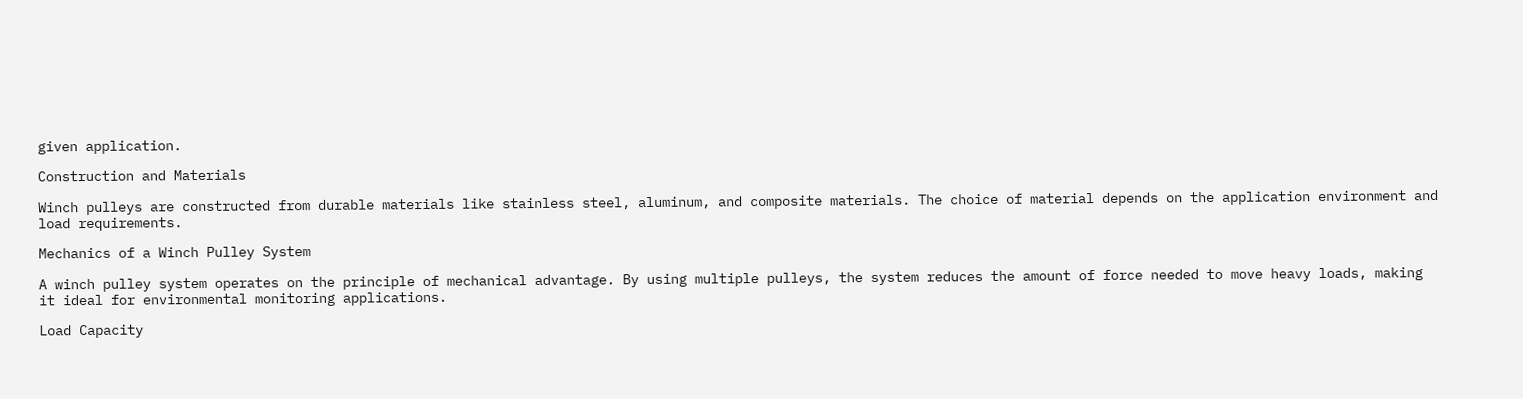given application.

Construction and Materials

Winch pulleys are constructed from durable materials like stainless steel, aluminum, and composite materials. The choice of material depends on the application environment and load requirements.

Mechanics of a Winch Pulley System

A winch pulley system operates on the principle of mechanical advantage. By using multiple pulleys, the system reduces the amount of force needed to move heavy loads, making it ideal for environmental monitoring applications.

Load Capacity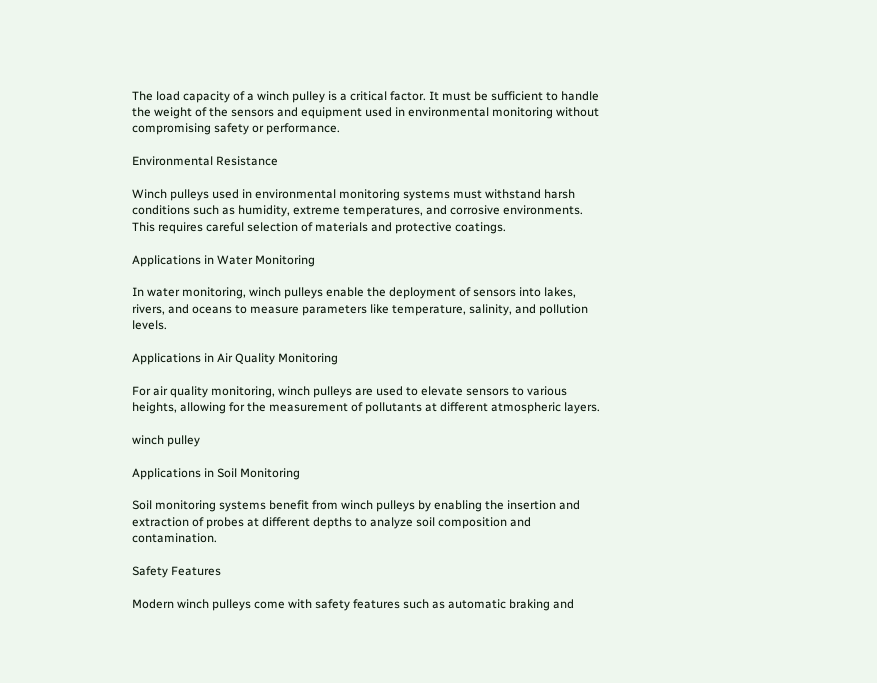The load capacity of a winch pulley is a critical factor. It must be sufficient to handle the weight of the sensors and equipment used in environmental monitoring without compromising safety or performance.

Environmental Resistance

Winch pulleys used in environmental monitoring systems must withstand harsh conditions such as humidity, extreme temperatures, and corrosive environments. This requires careful selection of materials and protective coatings.

Applications in Water Monitoring

In water monitoring, winch pulleys enable the deployment of sensors into lakes, rivers, and oceans to measure parameters like temperature, salinity, and pollution levels.

Applications in Air Quality Monitoring

For air quality monitoring, winch pulleys are used to elevate sensors to various heights, allowing for the measurement of pollutants at different atmospheric layers.

winch pulley

Applications in Soil Monitoring

Soil monitoring systems benefit from winch pulleys by enabling the insertion and extraction of probes at different depths to analyze soil composition and contamination.

Safety Features

Modern winch pulleys come with safety features such as automatic braking and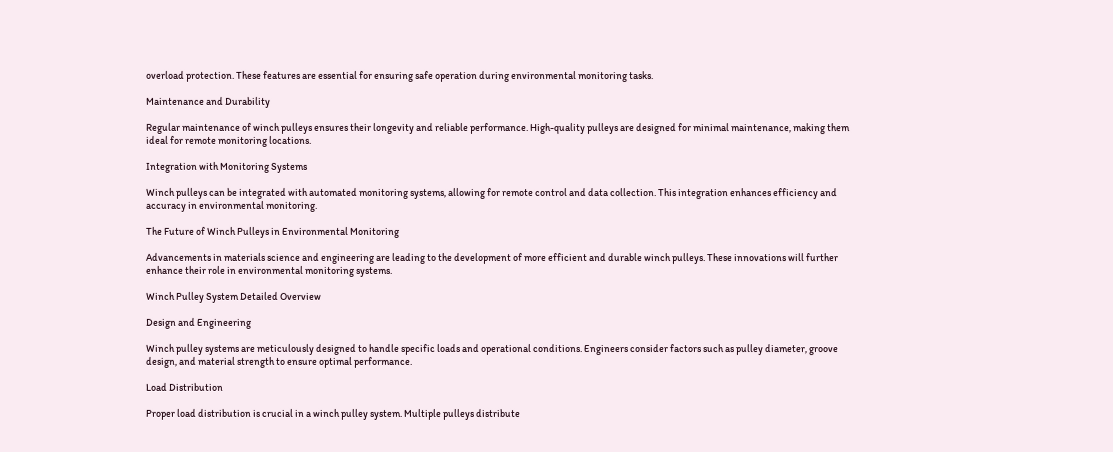overload protection. These features are essential for ensuring safe operation during environmental monitoring tasks.

Maintenance and Durability

Regular maintenance of winch pulleys ensures their longevity and reliable performance. High-quality pulleys are designed for minimal maintenance, making them ideal for remote monitoring locations.

Integration with Monitoring Systems

Winch pulleys can be integrated with automated monitoring systems, allowing for remote control and data collection. This integration enhances efficiency and accuracy in environmental monitoring.

The Future of Winch Pulleys in Environmental Monitoring

Advancements in materials science and engineering are leading to the development of more efficient and durable winch pulleys. These innovations will further enhance their role in environmental monitoring systems.

Winch Pulley System Detailed Overview

Design and Engineering

Winch pulley systems are meticulously designed to handle specific loads and operational conditions. Engineers consider factors such as pulley diameter, groove design, and material strength to ensure optimal performance.

Load Distribution

Proper load distribution is crucial in a winch pulley system. Multiple pulleys distribute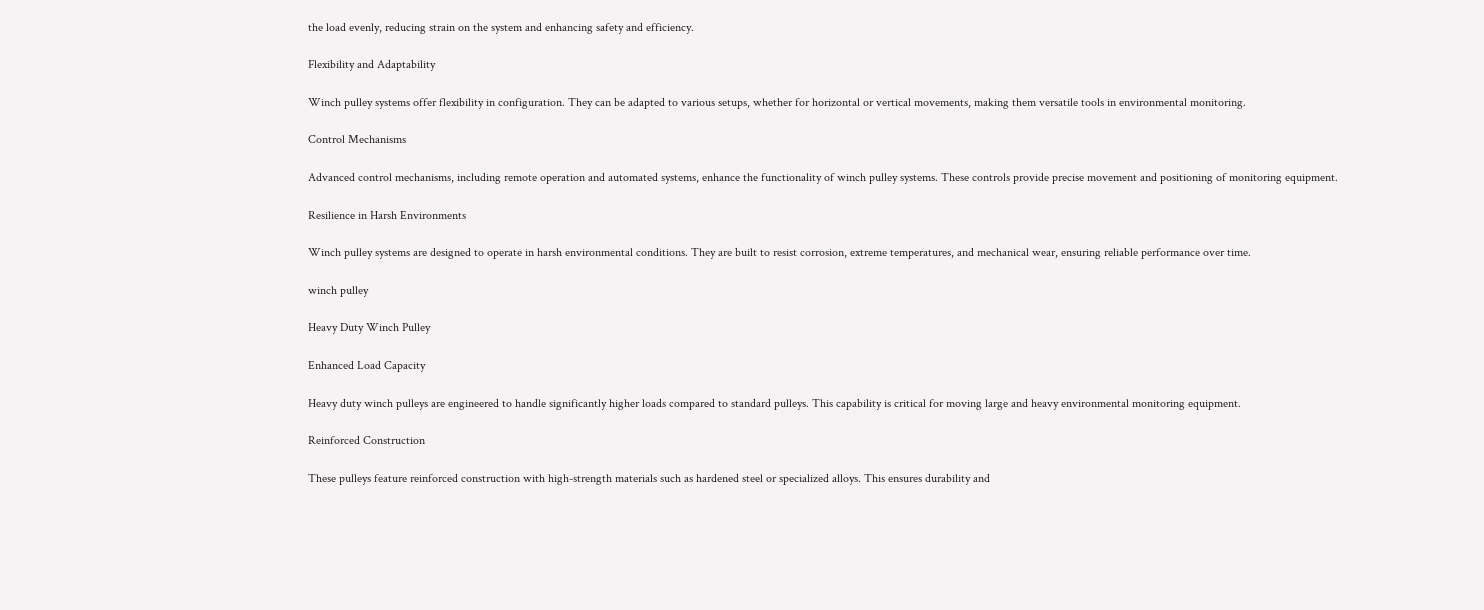the load evenly, reducing strain on the system and enhancing safety and efficiency.

Flexibility and Adaptability

Winch pulley systems offer flexibility in configuration. They can be adapted to various setups, whether for horizontal or vertical movements, making them versatile tools in environmental monitoring.

Control Mechanisms

Advanced control mechanisms, including remote operation and automated systems, enhance the functionality of winch pulley systems. These controls provide precise movement and positioning of monitoring equipment.

Resilience in Harsh Environments

Winch pulley systems are designed to operate in harsh environmental conditions. They are built to resist corrosion, extreme temperatures, and mechanical wear, ensuring reliable performance over time.

winch pulley

Heavy Duty Winch Pulley

Enhanced Load Capacity

Heavy duty winch pulleys are engineered to handle significantly higher loads compared to standard pulleys. This capability is critical for moving large and heavy environmental monitoring equipment.

Reinforced Construction

These pulleys feature reinforced construction with high-strength materials such as hardened steel or specialized alloys. This ensures durability and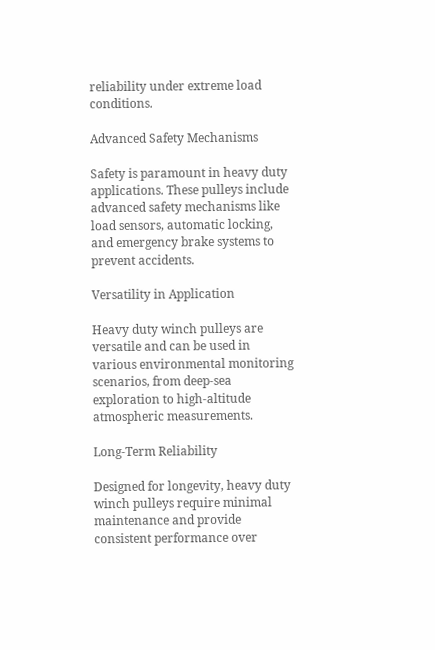reliability under extreme load conditions.

Advanced Safety Mechanisms

Safety is paramount in heavy duty applications. These pulleys include advanced safety mechanisms like load sensors, automatic locking, and emergency brake systems to prevent accidents.

Versatility in Application

Heavy duty winch pulleys are versatile and can be used in various environmental monitoring scenarios, from deep-sea exploration to high-altitude atmospheric measurements.

Long-Term Reliability

Designed for longevity, heavy duty winch pulleys require minimal maintenance and provide consistent performance over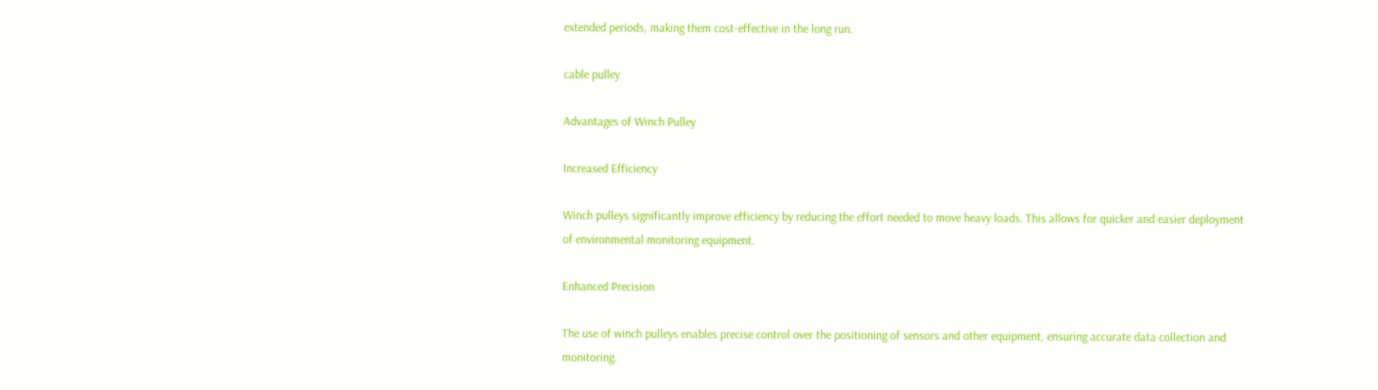extended periods, making them cost-effective in the long run.

cable pulley

Advantages of Winch Pulley

Increased Efficiency

Winch pulleys significantly improve efficiency by reducing the effort needed to move heavy loads. This allows for quicker and easier deployment of environmental monitoring equipment.

Enhanced Precision

The use of winch pulleys enables precise control over the positioning of sensors and other equipment, ensuring accurate data collection and monitoring.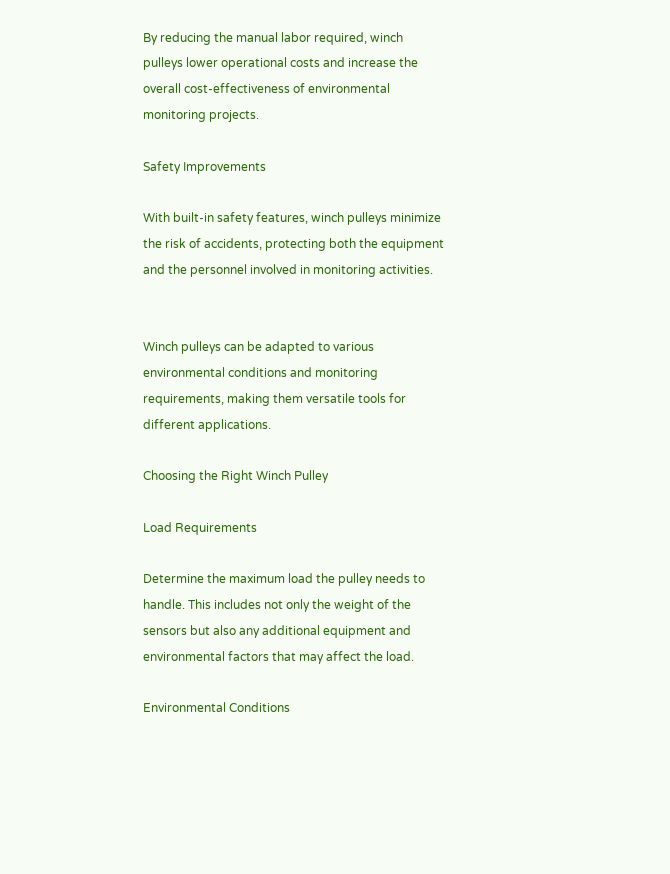By reducing the manual labor required, winch pulleys lower operational costs and increase the overall cost-effectiveness of environmental monitoring projects.

Safety Improvements

With built-in safety features, winch pulleys minimize the risk of accidents, protecting both the equipment and the personnel involved in monitoring activities.


Winch pulleys can be adapted to various environmental conditions and monitoring requirements, making them versatile tools for different applications.

Choosing the Right Winch Pulley

Load Requirements

Determine the maximum load the pulley needs to handle. This includes not only the weight of the sensors but also any additional equipment and environmental factors that may affect the load.

Environmental Conditions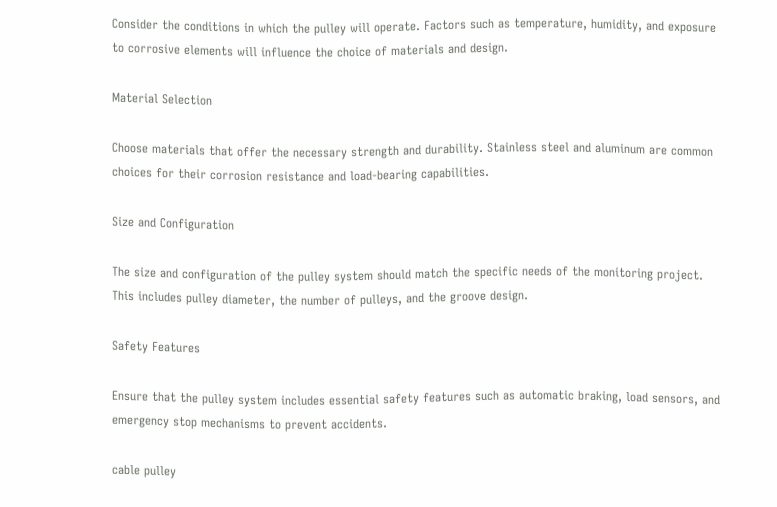Consider the conditions in which the pulley will operate. Factors such as temperature, humidity, and exposure to corrosive elements will influence the choice of materials and design.

Material Selection

Choose materials that offer the necessary strength and durability. Stainless steel and aluminum are common choices for their corrosion resistance and load-bearing capabilities.

Size and Configuration

The size and configuration of the pulley system should match the specific needs of the monitoring project. This includes pulley diameter, the number of pulleys, and the groove design.

Safety Features

Ensure that the pulley system includes essential safety features such as automatic braking, load sensors, and emergency stop mechanisms to prevent accidents.

cable pulley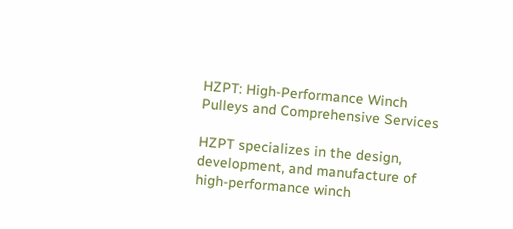HZPT: High-Performance Winch Pulleys and Comprehensive Services

HZPT specializes in the design, development, and manufacture of high-performance winch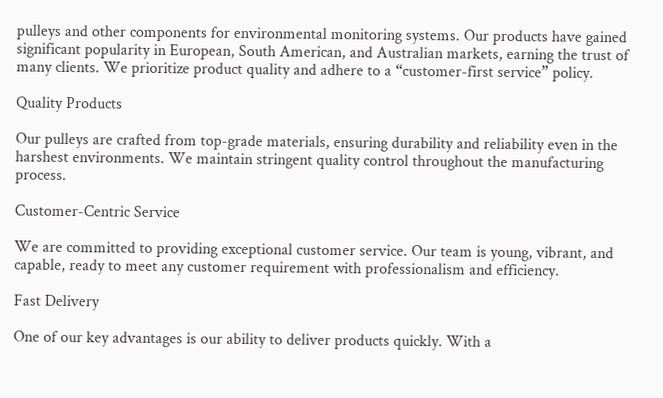pulleys and other components for environmental monitoring systems. Our products have gained significant popularity in European, South American, and Australian markets, earning the trust of many clients. We prioritize product quality and adhere to a “customer-first service” policy.

Quality Products

Our pulleys are crafted from top-grade materials, ensuring durability and reliability even in the harshest environments. We maintain stringent quality control throughout the manufacturing process.

Customer-Centric Service

We are committed to providing exceptional customer service. Our team is young, vibrant, and capable, ready to meet any customer requirement with professionalism and efficiency.

Fast Delivery

One of our key advantages is our ability to deliver products quickly. With a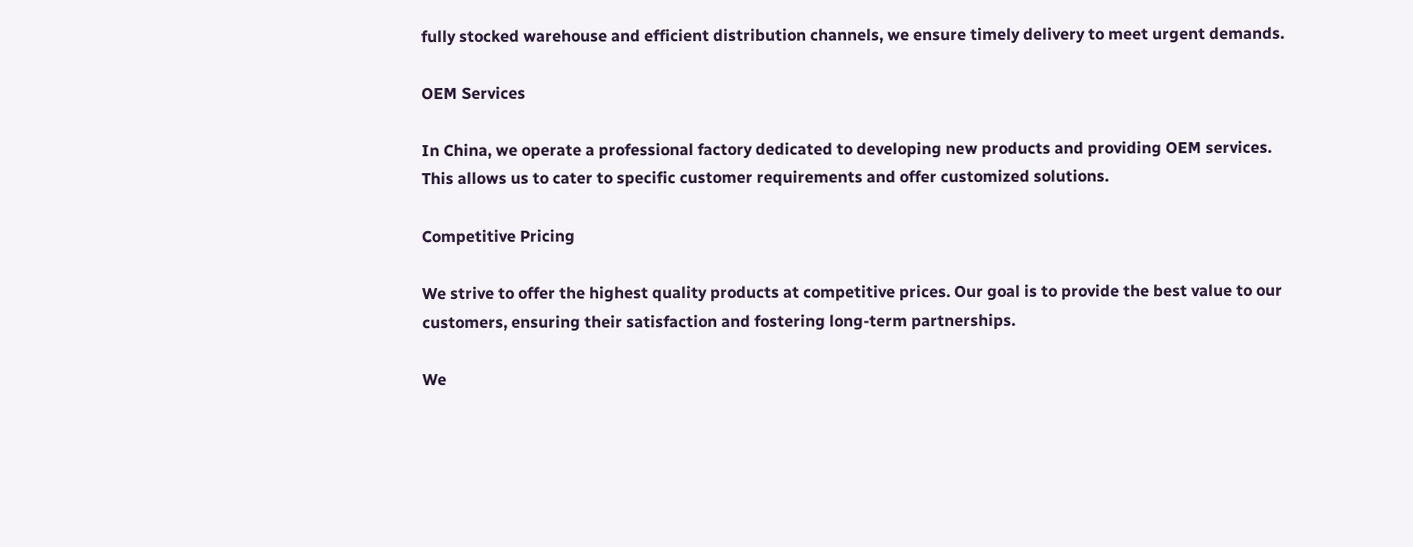fully stocked warehouse and efficient distribution channels, we ensure timely delivery to meet urgent demands.

OEM Services

In China, we operate a professional factory dedicated to developing new products and providing OEM services. This allows us to cater to specific customer requirements and offer customized solutions.

Competitive Pricing

We strive to offer the highest quality products at competitive prices. Our goal is to provide the best value to our customers, ensuring their satisfaction and fostering long-term partnerships.

We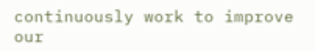continuously work to improve our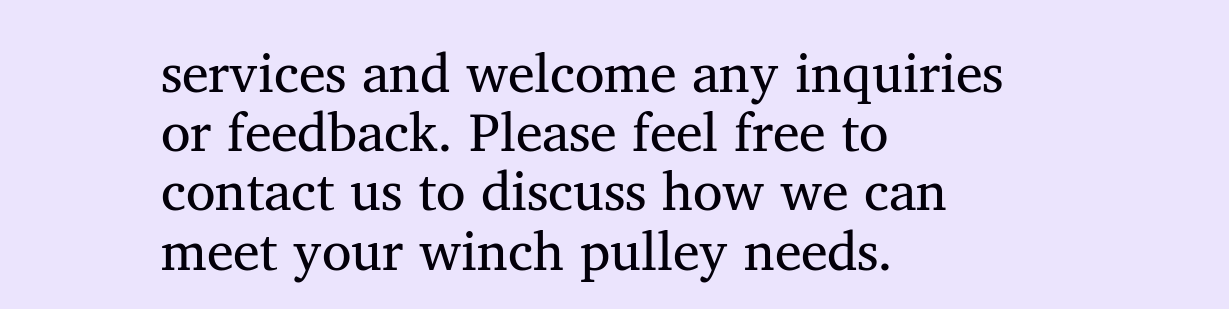services and welcome any inquiries or feedback. Please feel free to contact us to discuss how we can meet your winch pulley needs.